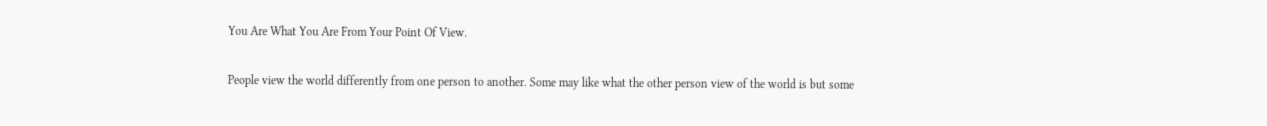You Are What You Are From Your Point Of View.

People view the world differently from one person to another. Some may like what the other person view of the world is but some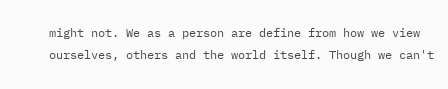might not. We as a person are define from how we view ourselves, others and the world itself. Though we can't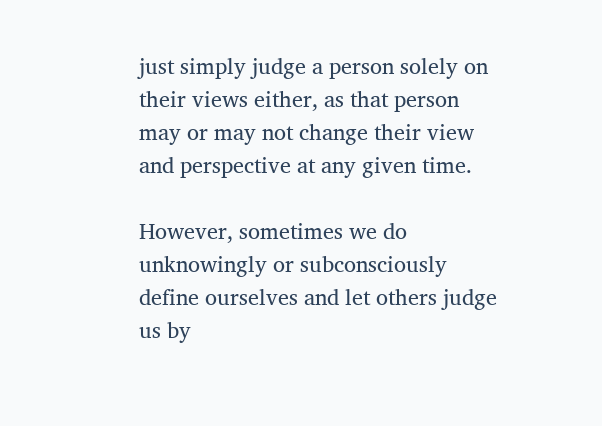just simply judge a person solely on their views either, as that person may or may not change their view and perspective at any given time.

However, sometimes we do unknowingly or subconsciously define ourselves and let others judge us by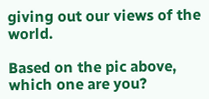giving out our views of the world.

Based on the pic above, which one are you?